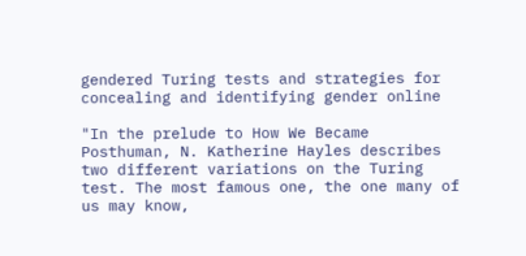gendered Turing tests and strategies for concealing and identifying gender online

"In the prelude to How We Became Posthuman, N. Katherine Hayles describes two different variations on the Turing test. The most famous one, the one many of us may know,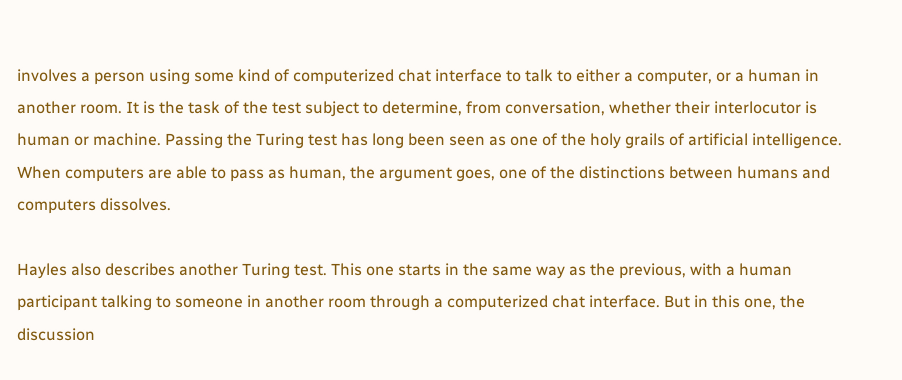involves a person using some kind of computerized chat interface to talk to either a computer, or a human in another room. It is the task of the test subject to determine, from conversation, whether their interlocutor is human or machine. Passing the Turing test has long been seen as one of the holy grails of artificial intelligence. When computers are able to pass as human, the argument goes, one of the distinctions between humans and computers dissolves.

Hayles also describes another Turing test. This one starts in the same way as the previous, with a human participant talking to someone in another room through a computerized chat interface. But in this one, the discussion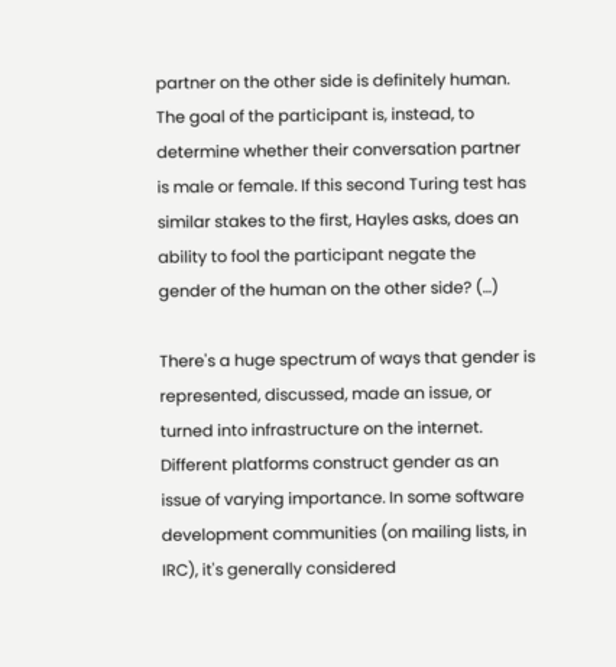partner on the other side is definitely human. The goal of the participant is, instead, to determine whether their conversation partner is male or female. If this second Turing test has similar stakes to the first, Hayles asks, does an ability to fool the participant negate the gender of the human on the other side? (...)

There's a huge spectrum of ways that gender is represented, discussed, made an issue, or turned into infrastructure on the internet. Different platforms construct gender as an issue of varying importance. In some software development communities (on mailing lists, in IRC), it's generally considered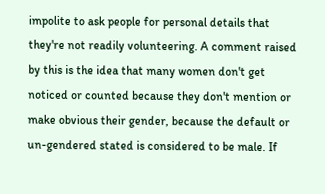impolite to ask people for personal details that they're not readily volunteering. A comment raised by this is the idea that many women don't get noticed or counted because they don't mention or make obvious their gender, because the default or un-gendered stated is considered to be male. If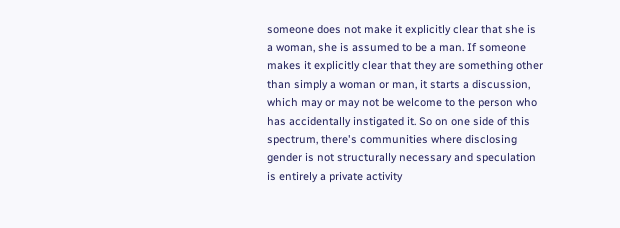someone does not make it explicitly clear that she is a woman, she is assumed to be a man. If someone makes it explicitly clear that they are something other than simply a woman or man, it starts a discussion, which may or may not be welcome to the person who has accidentally instigated it. So on one side of this spectrum, there's communities where disclosing gender is not structurally necessary and speculation is entirely a private activity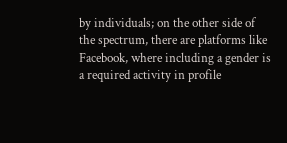by individuals; on the other side of the spectrum, there are platforms like Facebook, where including a gender is a required activity in profile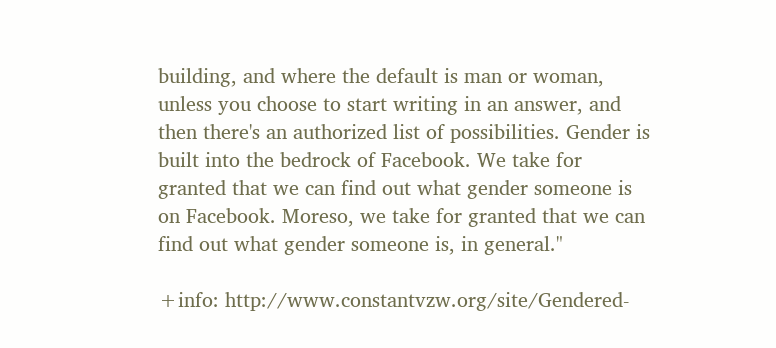building, and where the default is man or woman, unless you choose to start writing in an answer, and then there's an authorized list of possibilities. Gender is built into the bedrock of Facebook. We take for granted that we can find out what gender someone is on Facebook. Moreso, we take for granted that we can find out what gender someone is, in general."

+info: http://www.constantvzw.org/site/Gendered-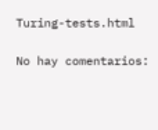Turing-tests.html

No hay comentarios: